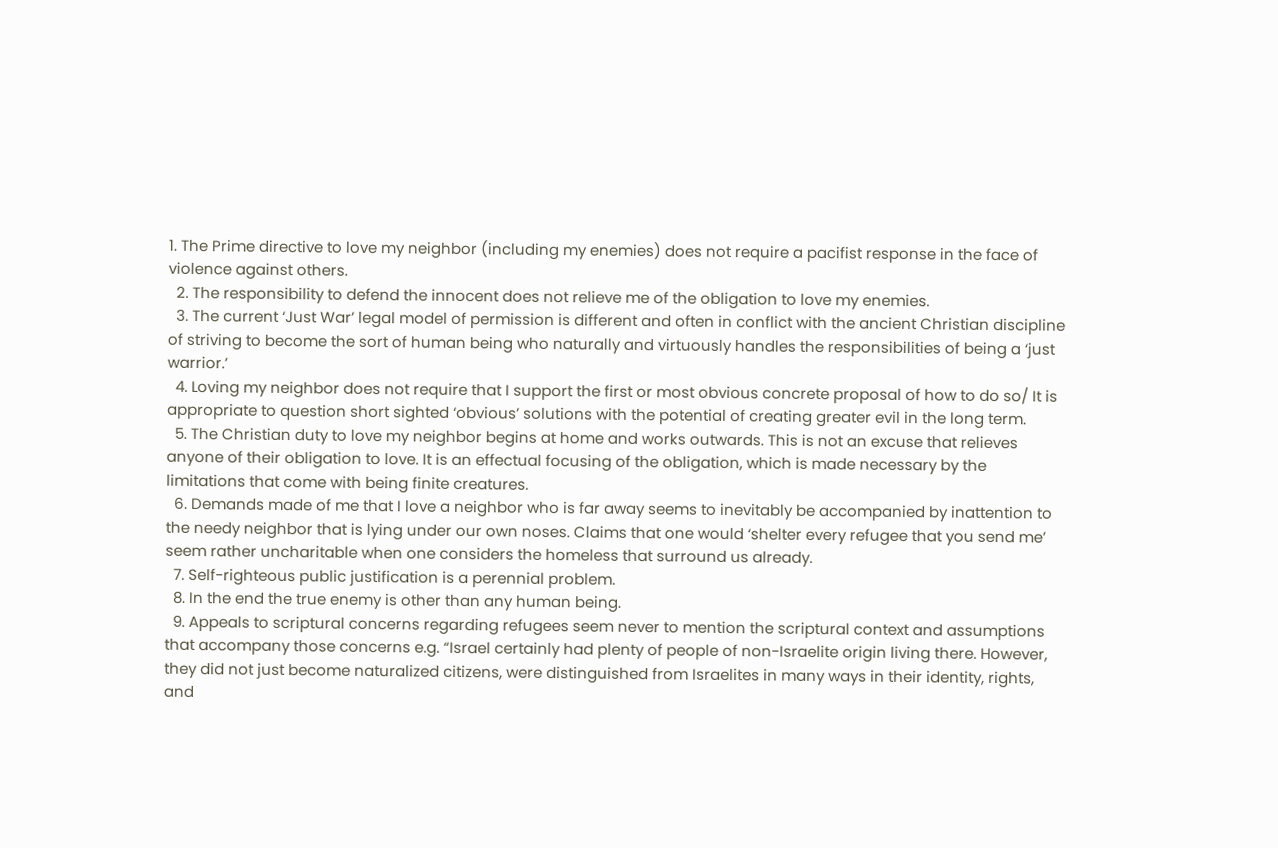1. The Prime directive to love my neighbor (including my enemies) does not require a pacifist response in the face of violence against others.
  2. The responsibility to defend the innocent does not relieve me of the obligation to love my enemies.
  3. The current ‘Just War’ legal model of permission is different and often in conflict with the ancient Christian discipline of striving to become the sort of human being who naturally and virtuously handles the responsibilities of being a ‘just warrior.’
  4. Loving my neighbor does not require that I support the first or most obvious concrete proposal of how to do so/ It is appropriate to question short sighted ‘obvious’ solutions with the potential of creating greater evil in the long term.
  5. The Christian duty to love my neighbor begins at home and works outwards. This is not an excuse that relieves anyone of their obligation to love. It is an effectual focusing of the obligation, which is made necessary by the limitations that come with being finite creatures.
  6. Demands made of me that I love a neighbor who is far away seems to inevitably be accompanied by inattention to the needy neighbor that is lying under our own noses. Claims that one would ‘shelter every refugee that you send me’ seem rather uncharitable when one considers the homeless that surround us already.
  7. Self-righteous public justification is a perennial problem.
  8. In the end the true enemy is other than any human being.
  9. Appeals to scriptural concerns regarding refugees seem never to mention the scriptural context and assumptions that accompany those concerns e.g. “Israel certainly had plenty of people of non-Israelite origin living there. However, they did not just become naturalized citizens, were distinguished from Israelites in many ways in their identity, rights, and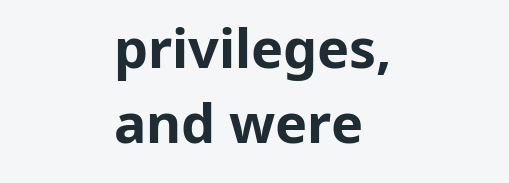privileges, and were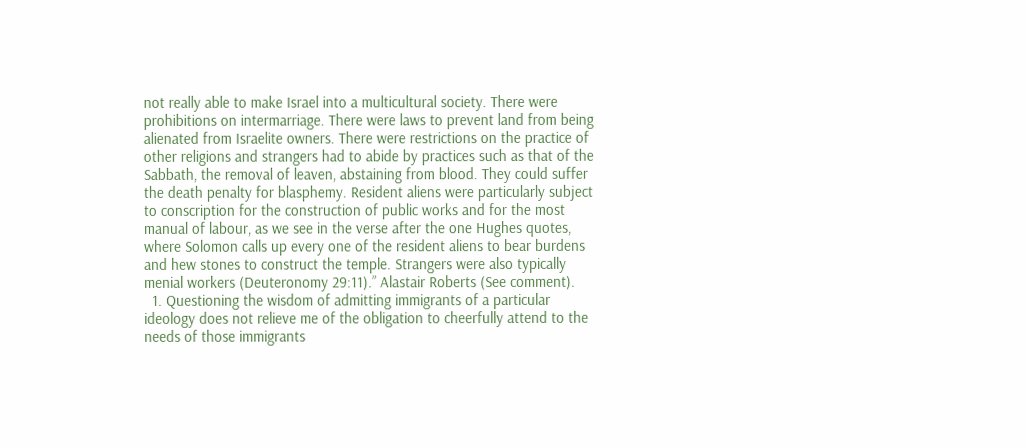not really able to make Israel into a multicultural society. There were prohibitions on intermarriage. There were laws to prevent land from being alienated from Israelite owners. There were restrictions on the practice of other religions and strangers had to abide by practices such as that of the Sabbath, the removal of leaven, abstaining from blood. They could suffer the death penalty for blasphemy. Resident aliens were particularly subject to conscription for the construction of public works and for the most manual of labour, as we see in the verse after the one Hughes quotes, where Solomon calls up every one of the resident aliens to bear burdens and hew stones to construct the temple. Strangers were also typically menial workers (Deuteronomy 29:11).” Alastair Roberts (See comment).
  1. Questioning the wisdom of admitting immigrants of a particular ideology does not relieve me of the obligation to cheerfully attend to the needs of those immigrants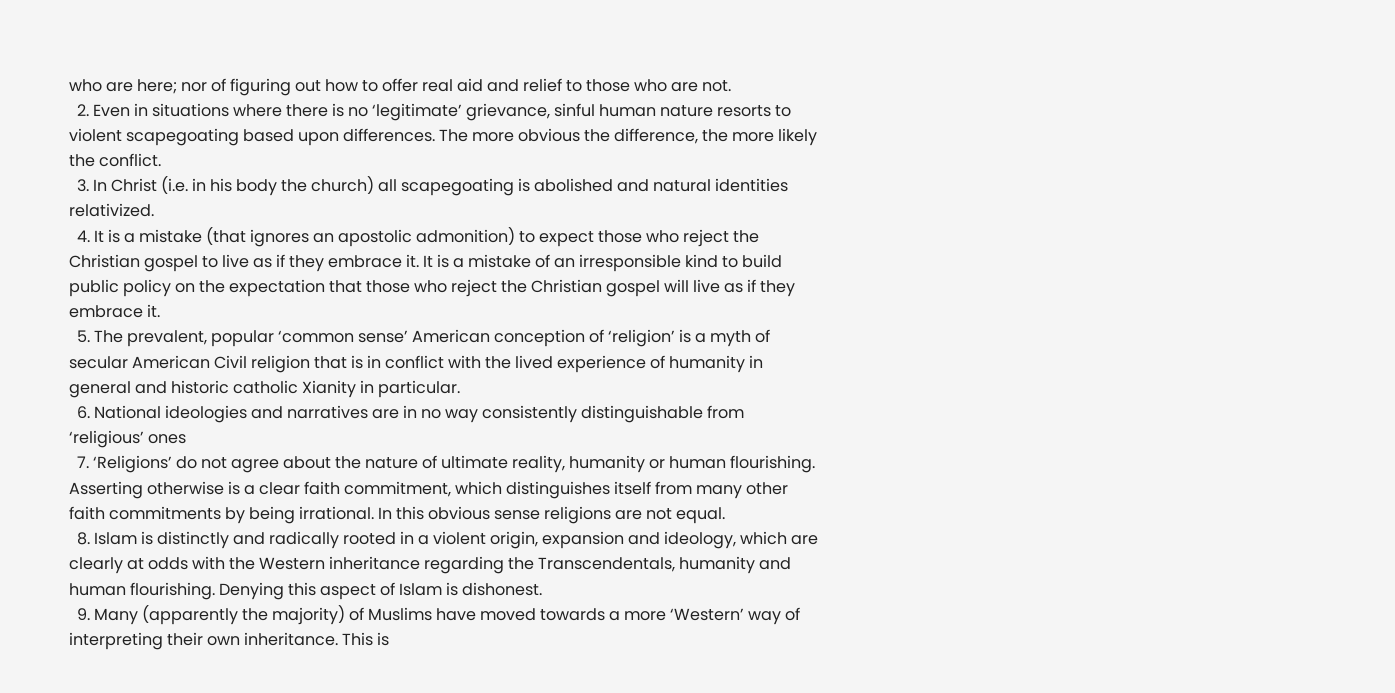who are here; nor of figuring out how to offer real aid and relief to those who are not.
  2. Even in situations where there is no ‘legitimate’ grievance, sinful human nature resorts to violent scapegoating based upon differences. The more obvious the difference, the more likely the conflict.
  3. In Christ (i.e. in his body the church) all scapegoating is abolished and natural identities relativized.
  4. It is a mistake (that ignores an apostolic admonition) to expect those who reject the Christian gospel to live as if they embrace it. It is a mistake of an irresponsible kind to build public policy on the expectation that those who reject the Christian gospel will live as if they embrace it.
  5. The prevalent, popular ‘common sense’ American conception of ‘religion’ is a myth of secular American Civil religion that is in conflict with the lived experience of humanity in general and historic catholic Xianity in particular.
  6. National ideologies and narratives are in no way consistently distinguishable from ‘religious’ ones
  7. ‘Religions’ do not agree about the nature of ultimate reality, humanity or human flourishing. Asserting otherwise is a clear faith commitment, which distinguishes itself from many other faith commitments by being irrational. In this obvious sense religions are not equal.
  8. Islam is distinctly and radically rooted in a violent origin, expansion and ideology, which are clearly at odds with the Western inheritance regarding the Transcendentals, humanity and human flourishing. Denying this aspect of Islam is dishonest.
  9. Many (apparently the majority) of Muslims have moved towards a more ‘Western’ way of interpreting their own inheritance. This is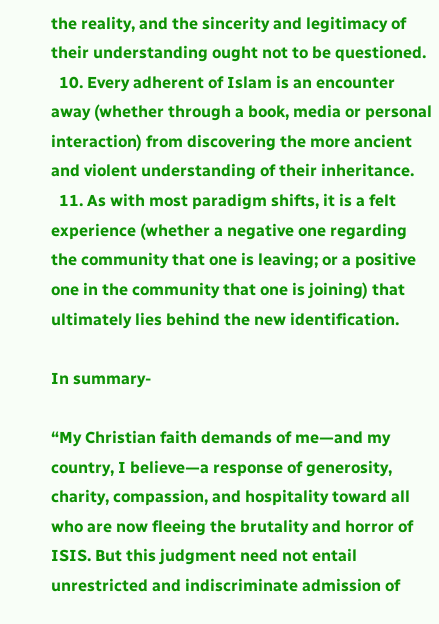the reality, and the sincerity and legitimacy of their understanding ought not to be questioned.
  10. Every adherent of Islam is an encounter away (whether through a book, media or personal interaction) from discovering the more ancient and violent understanding of their inheritance.
  11. As with most paradigm shifts, it is a felt experience (whether a negative one regarding the community that one is leaving; or a positive one in the community that one is joining) that ultimately lies behind the new identification.

In summary-

“My Christian faith demands of me—and my country, I believe—a response of generosity, charity, compassion, and hospitality toward all who are now fleeing the brutality and horror of ISIS. But this judgment need not entail unrestricted and indiscriminate admission of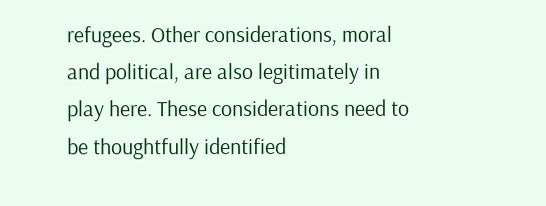refugees. Other considerations, moral and political, are also legitimately in play here. These considerations need to be thoughtfully identified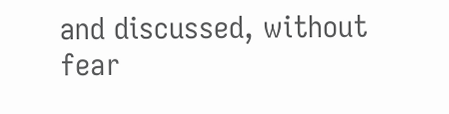and discussed, without fear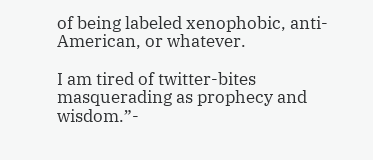of being labeled xenophobic, anti-American, or whatever.

I am tired of twitter-bites masquerading as prophecy and wisdom.”-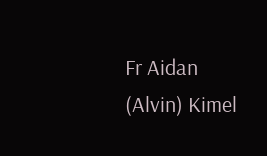Fr Aidan (Alvin) Kimel